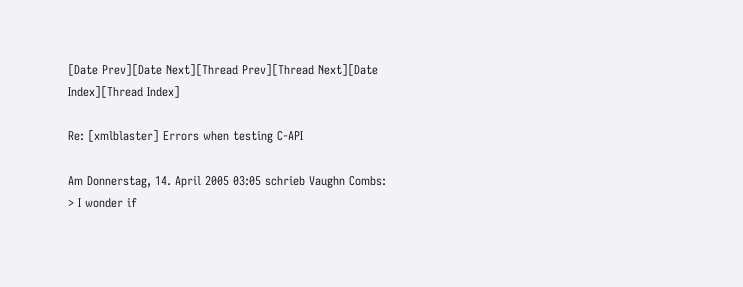[Date Prev][Date Next][Thread Prev][Thread Next][Date Index][Thread Index]

Re: [xmlblaster] Errors when testing C-API

Am Donnerstag, 14. April 2005 03:05 schrieb Vaughn Combs:
> I wonder if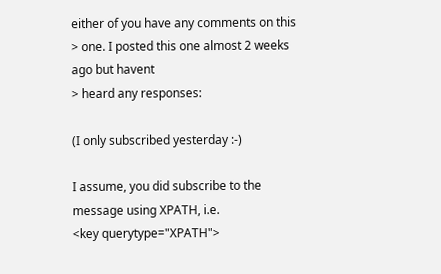either of you have any comments on this
> one. I posted this one almost 2 weeks ago but havent
> heard any responses:

(I only subscribed yesterday :-)

I assume, you did subscribe to the message using XPATH, i.e.
<key querytype="XPATH">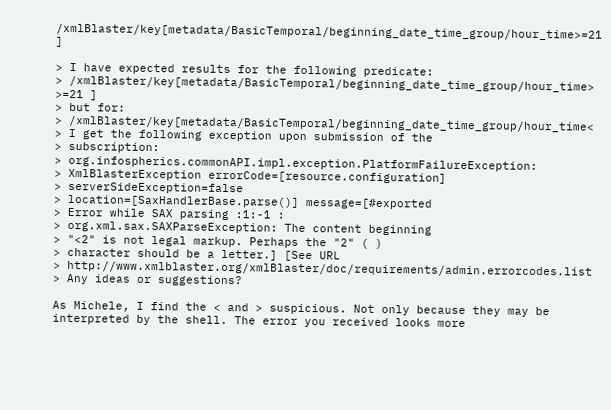/xmlBlaster/key[metadata/BasicTemporal/beginning_date_time_group/hour_time>=21 ]

> I have expected results for the following predicate:
> /xmlBlaster/key[metadata/BasicTemporal/beginning_date_time_group/hour_time>
>=21 ]
> but for:
> /xmlBlaster/key[metadata/BasicTemporal/beginning_date_time_group/hour_time<
> I get the following exception upon submission of the
> subscription:
> org.infospherics.commonAPI.impl.exception.PlatformFailureException:
> XmlBlasterException errorCode=[resource.configuration]
> serverSideException=false
> location=[SaxHandlerBase.parse()] message=[#exported
> Error while SAX parsing :1:-1 :
> org.xml.sax.SAXParseException: The content beginning
> "<2" is not legal markup. Perhaps the "2" ( )
> character should be a letter.] [See URL
> http://www.xmlblaster.org/xmlBlaster/doc/requirements/admin.errorcodes.list
> Any ideas or suggestions?

As Michele, I find the < and > suspicious. Not only because they may be
interpreted by the shell. The error you received looks more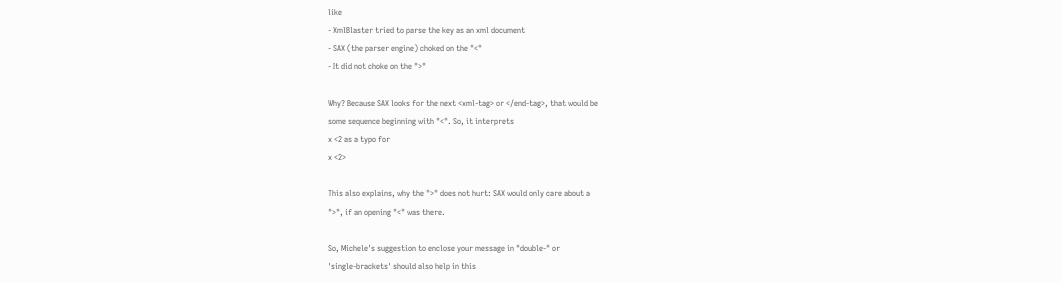like
- XmlBlaster tried to parse the key as an xml document
- SAX (the parser engine) choked on the "<"
- It did not choke on the ">"

Why? Because SAX looks for the next <xml-tag> or </end-tag>, that would be
some sequence beginning with "<". So, it interprets
x <2 as a typo for
x <2>

This also explains, why the ">" does not hurt: SAX would only care about a
">", if an opening "<" was there.

So, Michele's suggestion to enclose your message in "double-" or
'single-brackets' should also help in this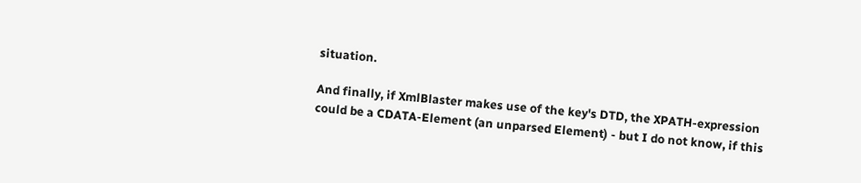situation.

And finally, if XmlBlaster makes use of the key's DTD, the XPATH-expression
could be a CDATA-Element (an unparsed Element) - but I do not know, if this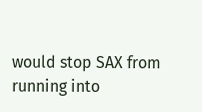would stop SAX from running into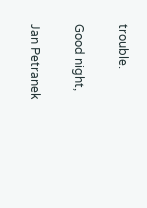trouble.

Good night,

Jan Petranek